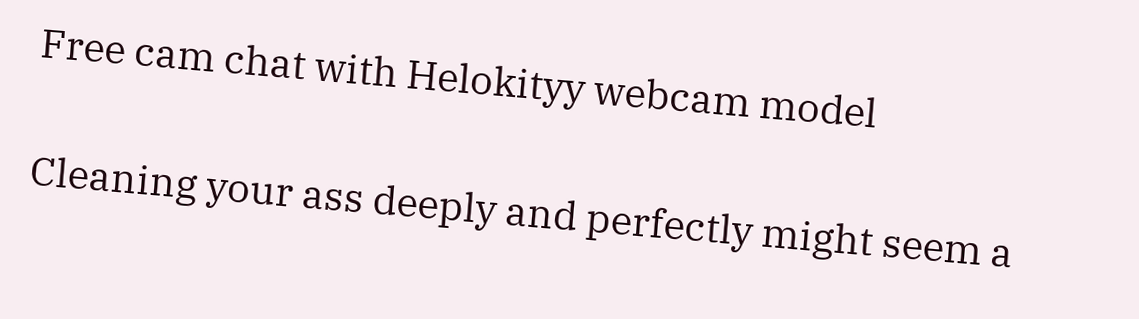Free cam chat with Helokityy webcam model

Cleaning your ass deeply and perfectly might seem a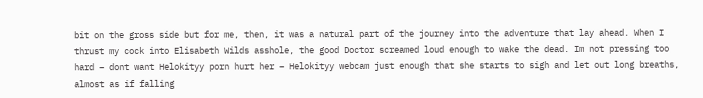bit on the gross side but for me, then, it was a natural part of the journey into the adventure that lay ahead. When I thrust my cock into Elisabeth Wilds asshole, the good Doctor screamed loud enough to wake the dead. Im not pressing too hard – dont want Helokityy porn hurt her – Helokityy webcam just enough that she starts to sigh and let out long breaths, almost as if falling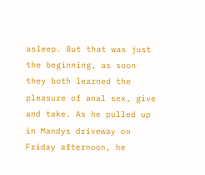asleep. But that was just the beginning, as soon they both learned the pleasure of anal sex, give and take. As he pulled up in Mandys driveway on Friday afternoon, he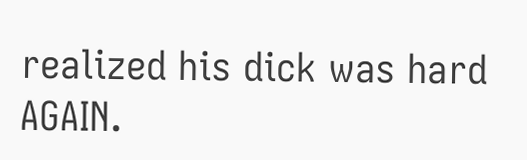realized his dick was hard AGAIN.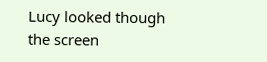Lucy looked though the screen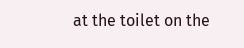at the toilet on the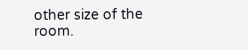other size of the room.